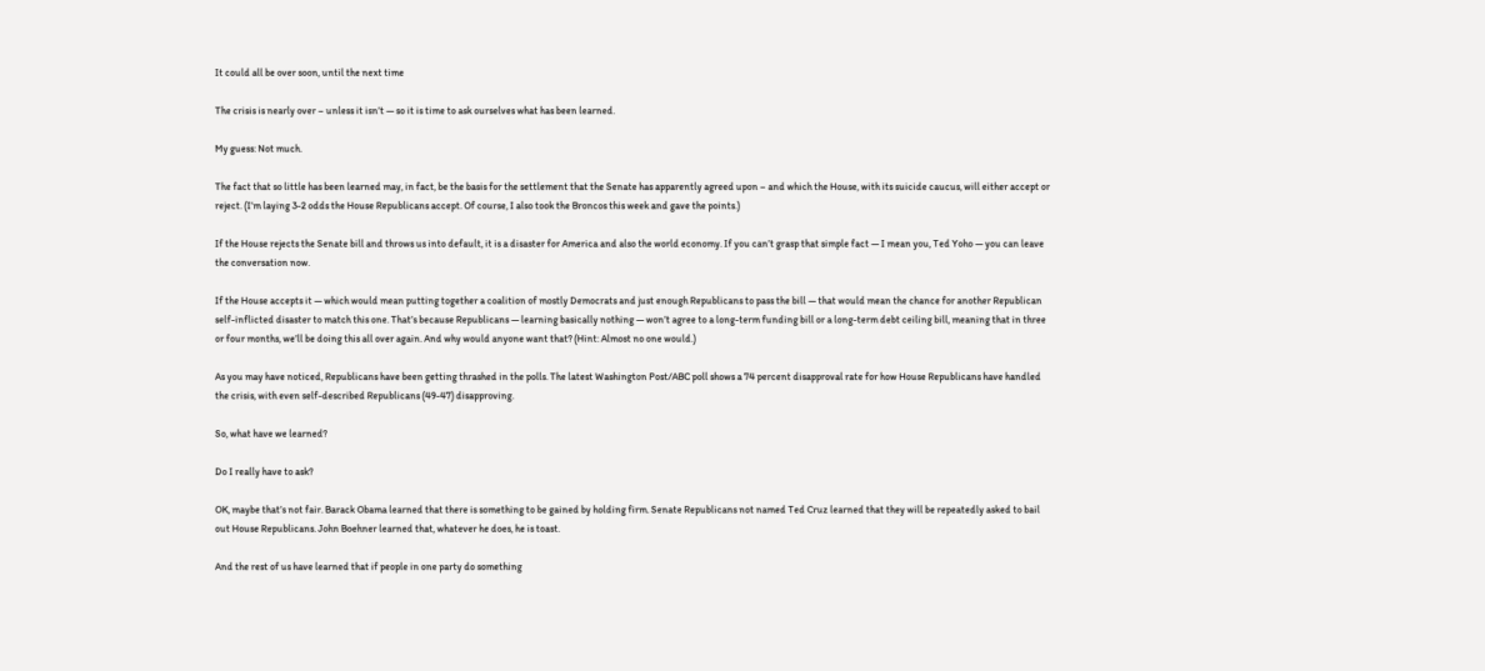It could all be over soon, until the next time

The crisis is nearly over – unless it isn’t — so it is time to ask ourselves what has been learned.

My guess: Not much.

The fact that so little has been learned may, in fact, be the basis for the settlement that the Senate has apparently agreed upon – and which the House, with its suicide caucus, will either accept or reject. (I’m laying 3-2 odds the House Republicans accept. Of course, I also took the Broncos this week and gave the points.)

If the House rejects the Senate bill and throws us into default, it is a disaster for America and also the world economy. If you can’t grasp that simple fact — I mean you, Ted Yoho — you can leave the conversation now.

If the House accepts it — which would mean putting together a coalition of mostly Democrats and just enough Republicans to pass the bill — that would mean the chance for another Republican self-inflicted disaster to match this one. That’s because Republicans — learning basically nothing — won’t agree to a long-term funding bill or a long-term debt ceiling bill, meaning that in three or four months, we’ll be doing this all over again. And why would anyone want that? (Hint: Almost no one would.)

As you may have noticed, Republicans have been getting thrashed in the polls. The latest Washington Post/ABC poll shows a 74 percent disapproval rate for how House Republicans have handled the crisis, with even self-described Republicans (49-47) disapproving.

So, what have we learned?

Do I really have to ask?

OK, maybe that’s not fair. Barack Obama learned that there is something to be gained by holding firm. Senate Republicans not named Ted Cruz learned that they will be repeatedly asked to bail out House Republicans. John Boehner learned that, whatever he does, he is toast.

And the rest of us have learned that if people in one party do something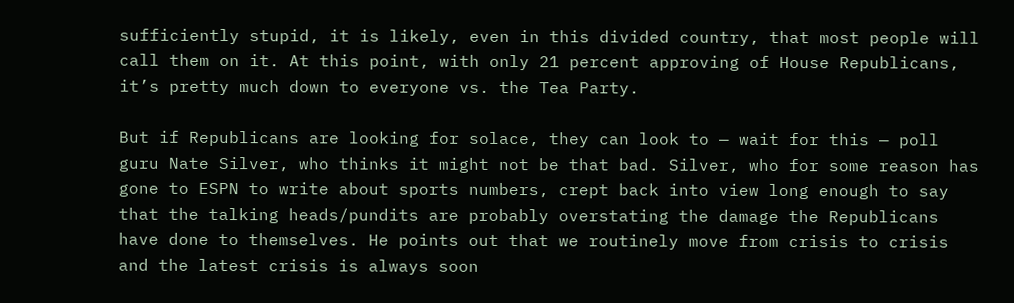sufficiently stupid, it is likely, even in this divided country, that most people will call them on it. At this point, with only 21 percent approving of House Republicans, it’s pretty much down to everyone vs. the Tea Party.

But if Republicans are looking for solace, they can look to — wait for this — poll guru Nate Silver, who thinks it might not be that bad. Silver, who for some reason has gone to ESPN to write about sports numbers, crept back into view long enough to say that the talking heads/pundits are probably overstating the damage the Republicans have done to themselves. He points out that we routinely move from crisis to crisis and the latest crisis is always soon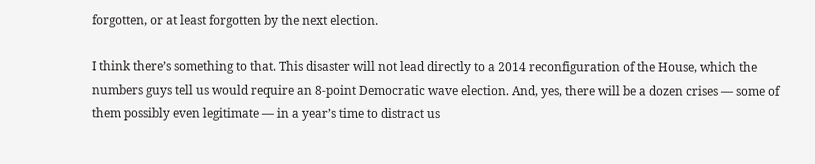forgotten, or at least forgotten by the next election.

I think there’s something to that. This disaster will not lead directly to a 2014 reconfiguration of the House, which the numbers guys tell us would require an 8-point Democratic wave election. And, yes, there will be a dozen crises — some of them possibly even legitimate — in a year’s time to distract us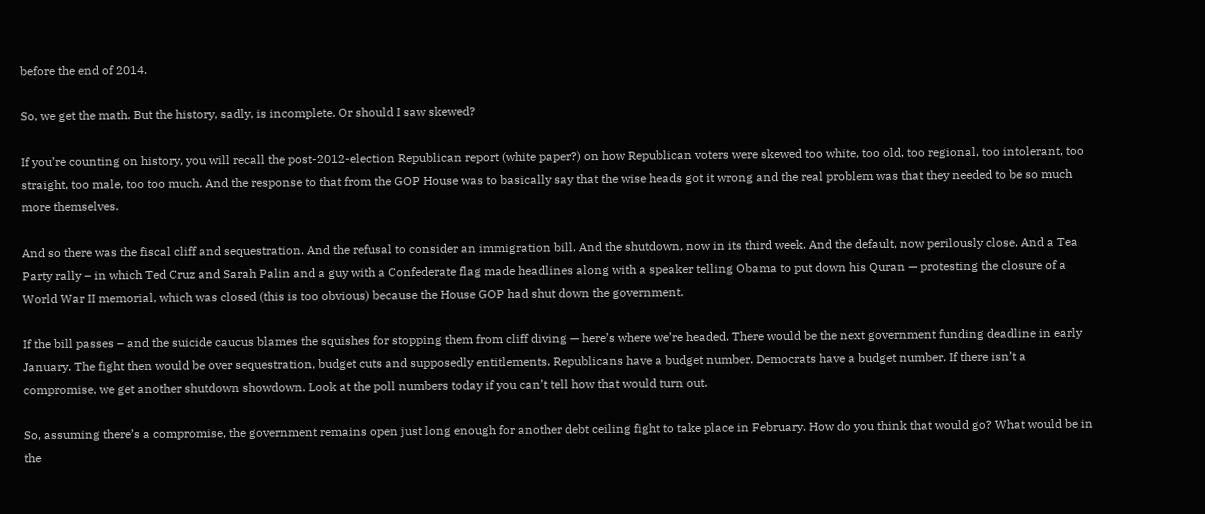before the end of 2014.

So, we get the math. But the history, sadly, is incomplete. Or should I saw skewed?

If you’re counting on history, you will recall the post-2012-election Republican report (white paper?) on how Republican voters were skewed too white, too old, too regional, too intolerant, too straight, too male, too too much. And the response to that from the GOP House was to basically say that the wise heads got it wrong and the real problem was that they needed to be so much more themselves.

And so there was the fiscal cliff and sequestration. And the refusal to consider an immigration bill. And the shutdown, now in its third week. And the default, now perilously close. And a Tea Party rally – in which Ted Cruz and Sarah Palin and a guy with a Confederate flag made headlines along with a speaker telling Obama to put down his Quran — protesting the closure of a World War II memorial, which was closed (this is too obvious) because the House GOP had shut down the government.

If the bill passes – and the suicide caucus blames the squishes for stopping them from cliff diving — here’s where we’re headed. There would be the next government funding deadline in early January. The fight then would be over sequestration, budget cuts and supposedly entitlements. Republicans have a budget number. Democrats have a budget number. If there isn’t a compromise, we get another shutdown showdown. Look at the poll numbers today if you can’t tell how that would turn out.

So, assuming there’s a compromise, the government remains open just long enough for another debt ceiling fight to take place in February. How do you think that would go? What would be in the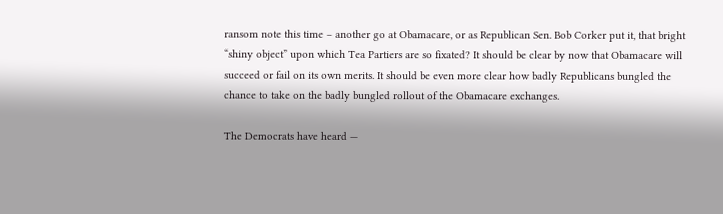ransom note this time – another go at Obamacare, or as Republican Sen. Bob Corker put it, that bright “shiny object” upon which Tea Partiers are so fixated? It should be clear by now that Obamacare will succeed or fail on its own merits. It should be even more clear how badly Republicans bungled the chance to take on the badly bungled rollout of the Obamacare exchanges.

The Democrats have heard —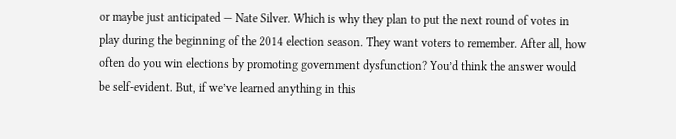or maybe just anticipated — Nate Silver. Which is why they plan to put the next round of votes in play during the beginning of the 2014 election season. They want voters to remember. After all, how often do you win elections by promoting government dysfunction? You’d think the answer would be self-evident. But, if we’ve learned anything in this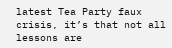latest Tea Party faux crisis, it’s that not all lessons are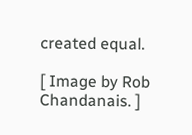created equal.

[ Image by Rob Chandanais. ]